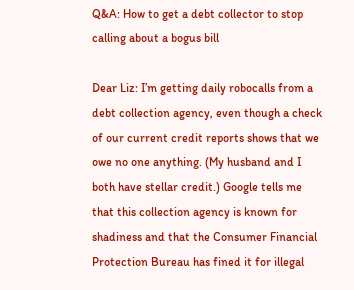Q&A: How to get a debt collector to stop calling about a bogus bill

Dear Liz: I’m getting daily robocalls from a debt collection agency, even though a check of our current credit reports shows that we owe no one anything. (My husband and I both have stellar credit.) Google tells me that this collection agency is known for shadiness and that the Consumer Financial Protection Bureau has fined it for illegal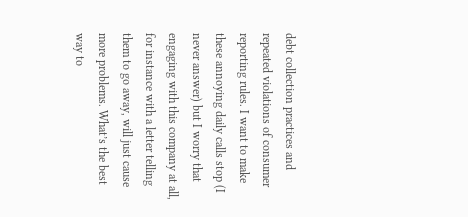debt collection practices and repeated violations of consumer reporting rules. I want to make these annoying daily calls stop (I never answer) but I worry that engaging with this company at all, for instance with a letter telling them to go away, will just cause more problems. What’s the best way to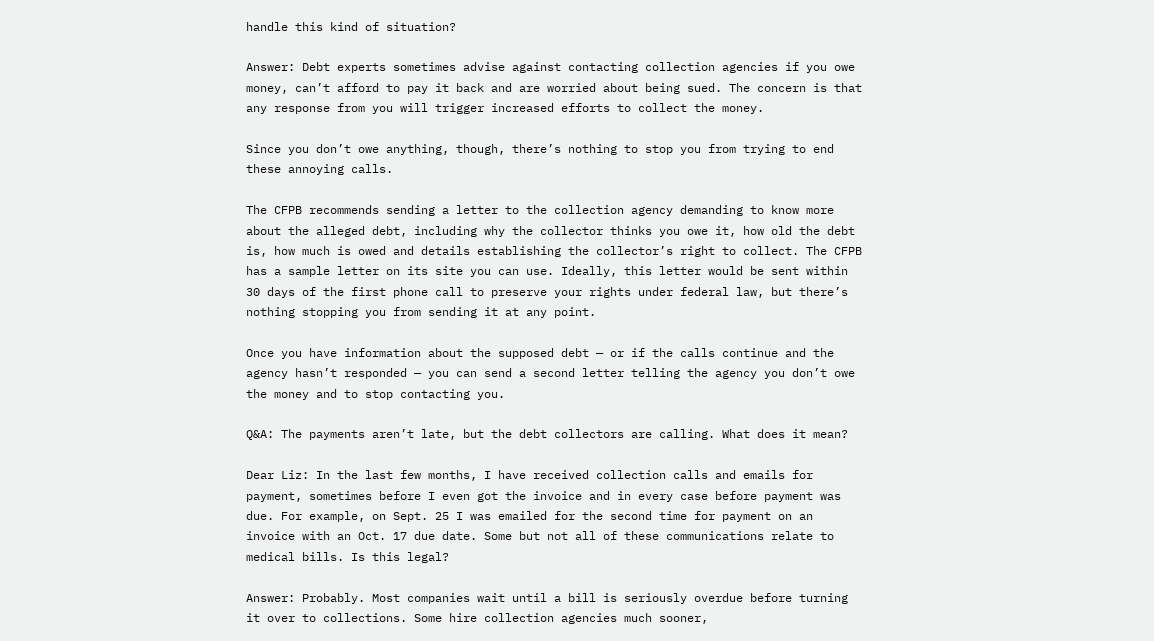handle this kind of situation?

Answer: Debt experts sometimes advise against contacting collection agencies if you owe money, can’t afford to pay it back and are worried about being sued. The concern is that any response from you will trigger increased efforts to collect the money.

Since you don’t owe anything, though, there’s nothing to stop you from trying to end these annoying calls.

The CFPB recommends sending a letter to the collection agency demanding to know more about the alleged debt, including why the collector thinks you owe it, how old the debt is, how much is owed and details establishing the collector’s right to collect. The CFPB has a sample letter on its site you can use. Ideally, this letter would be sent within 30 days of the first phone call to preserve your rights under federal law, but there’s nothing stopping you from sending it at any point.

Once you have information about the supposed debt — or if the calls continue and the agency hasn’t responded — you can send a second letter telling the agency you don’t owe the money and to stop contacting you.

Q&A: The payments aren’t late, but the debt collectors are calling. What does it mean?

Dear Liz: In the last few months, I have received collection calls and emails for payment, sometimes before I even got the invoice and in every case before payment was due. For example, on Sept. 25 I was emailed for the second time for payment on an invoice with an Oct. 17 due date. Some but not all of these communications relate to medical bills. Is this legal?

Answer: Probably. Most companies wait until a bill is seriously overdue before turning it over to collections. Some hire collection agencies much sooner,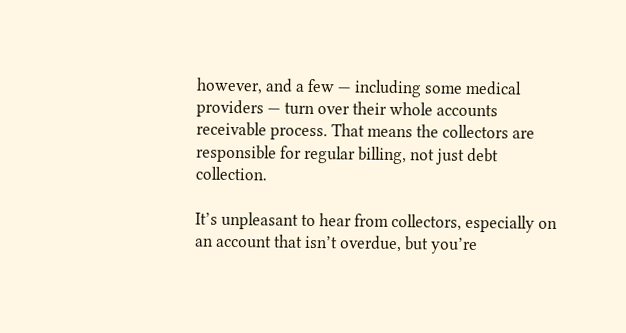however, and a few — including some medical providers — turn over their whole accounts receivable process. That means the collectors are responsible for regular billing, not just debt collection.

It’s unpleasant to hear from collectors, especially on an account that isn’t overdue, but you’re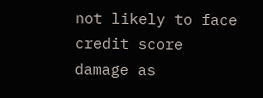not likely to face credit score damage as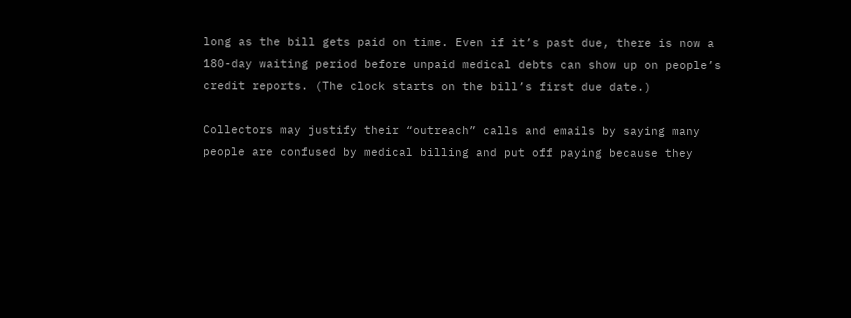long as the bill gets paid on time. Even if it’s past due, there is now a 180-day waiting period before unpaid medical debts can show up on people’s credit reports. (The clock starts on the bill’s first due date.)

Collectors may justify their “outreach” calls and emails by saying many people are confused by medical billing and put off paying because they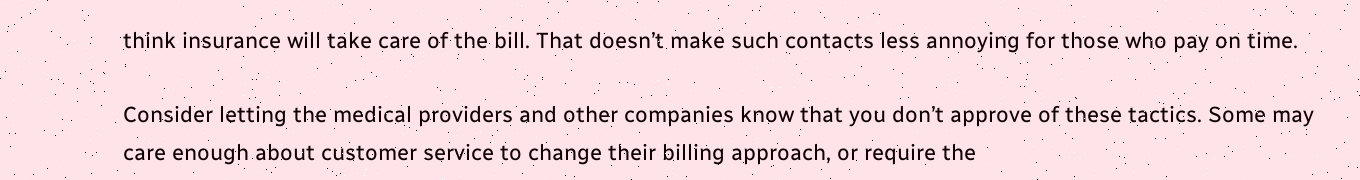think insurance will take care of the bill. That doesn’t make such contacts less annoying for those who pay on time.

Consider letting the medical providers and other companies know that you don’t approve of these tactics. Some may care enough about customer service to change their billing approach, or require the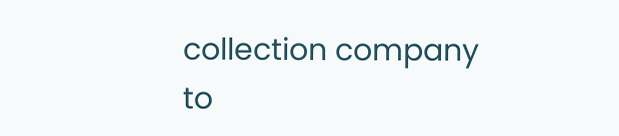collection company to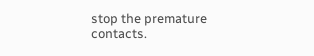stop the premature contacts.